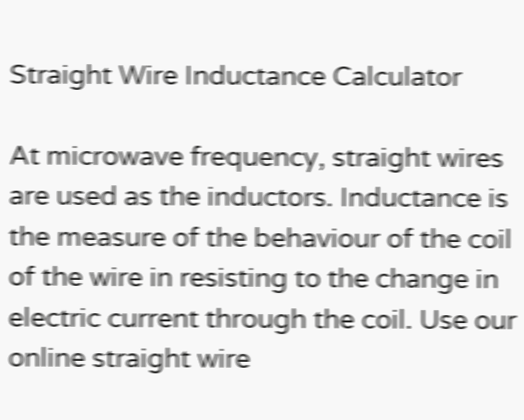Straight Wire Inductance Calculator

At microwave frequency, straight wires are used as the inductors. Inductance is the measure of the behaviour of the coil of the wire in resisting to the change in electric current through the coil. Use our online straight wire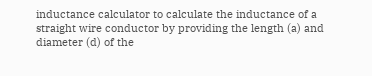inductance calculator to calculate the inductance of a straight wire conductor by providing the length (a) and diameter (d) of the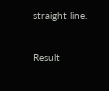straight line.


Result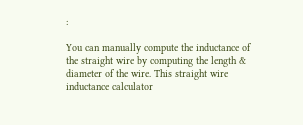:

You can manually compute the inductance of the straight wire by computing the length & diameter of the wire. This straight wire inductance calculator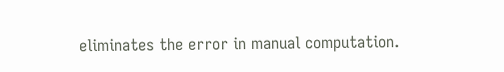eliminates the error in manual computation.